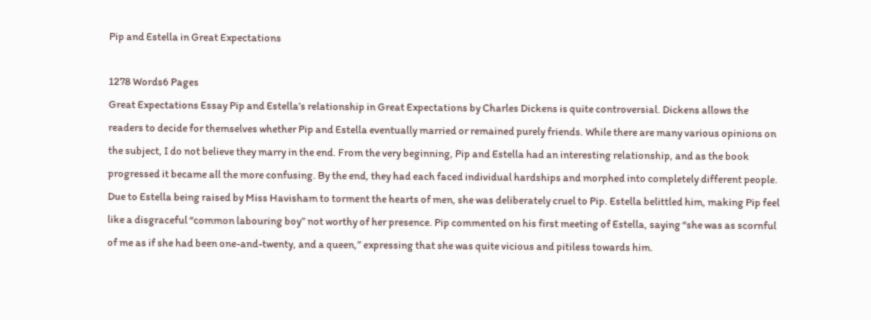Pip and Estella in Great Expectations

1278 Words6 Pages
Great Expectations Essay Pip and Estella’s relationship in Great Expectations by Charles Dickens is quite controversial. Dickens allows the readers to decide for themselves whether Pip and Estella eventually married or remained purely friends. While there are many various opinions on the subject, I do not believe they marry in the end. From the very beginning, Pip and Estella had an interesting relationship, and as the book progressed it became all the more confusing. By the end, they had each faced individual hardships and morphed into completely different people. Due to Estella being raised by Miss Havisham to torment the hearts of men, she was deliberately cruel to Pip. Estella belittled him, making Pip feel like a disgraceful “common labouring boy” not worthy of her presence. Pip commented on his first meeting of Estella, saying “she was as scornful of me as if she had been one-and-twenty, and a queen,” expressing that she was quite vicious and pitiless towards him.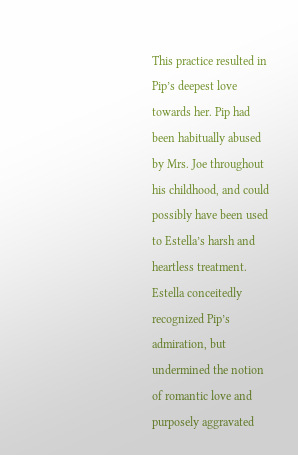This practice resulted in Pip’s deepest love towards her. Pip had been habitually abused by Mrs. Joe throughout his childhood, and could possibly have been used to Estella’s harsh and heartless treatment. Estella conceitedly recognized Pip’s admiration, but undermined the notion of romantic love and purposely aggravated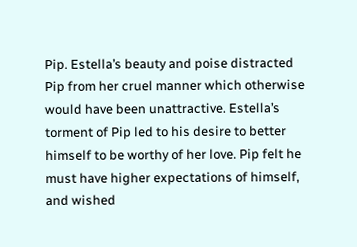Pip. Estella’s beauty and poise distracted Pip from her cruel manner which otherwise would have been unattractive. Estella’s torment of Pip led to his desire to better himself to be worthy of her love. Pip felt he must have higher expectations of himself, and wished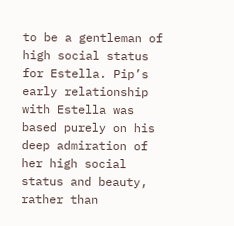to be a gentleman of high social status for Estella. Pip’s early relationship with Estella was based purely on his deep admiration of her high social status and beauty, rather than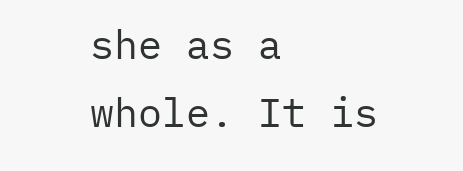she as a whole. It is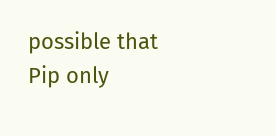possible that Pip only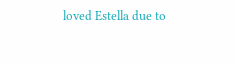loved Estella due to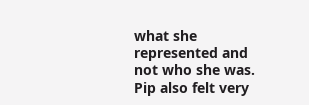what she represented and not who she was. Pip also felt very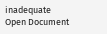inadequate
Open Document